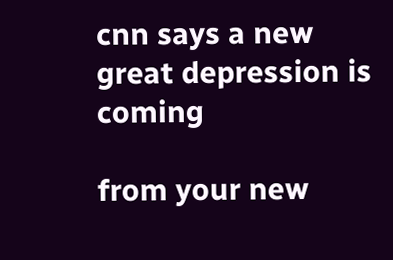cnn says a new great depression is coming

from your new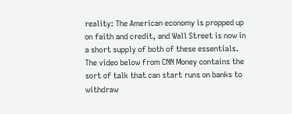reality: The American economy is propped up on faith and credit, and Wall Street is now in a short supply of both of these essentials. The video below from CNN Money contains the sort of talk that can start runs on banks to withdraw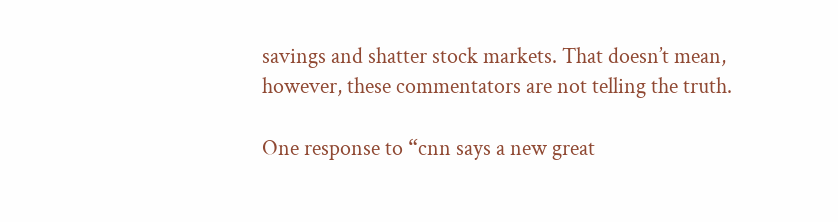savings and shatter stock markets. That doesn’t mean, however, these commentators are not telling the truth.

One response to “cnn says a new great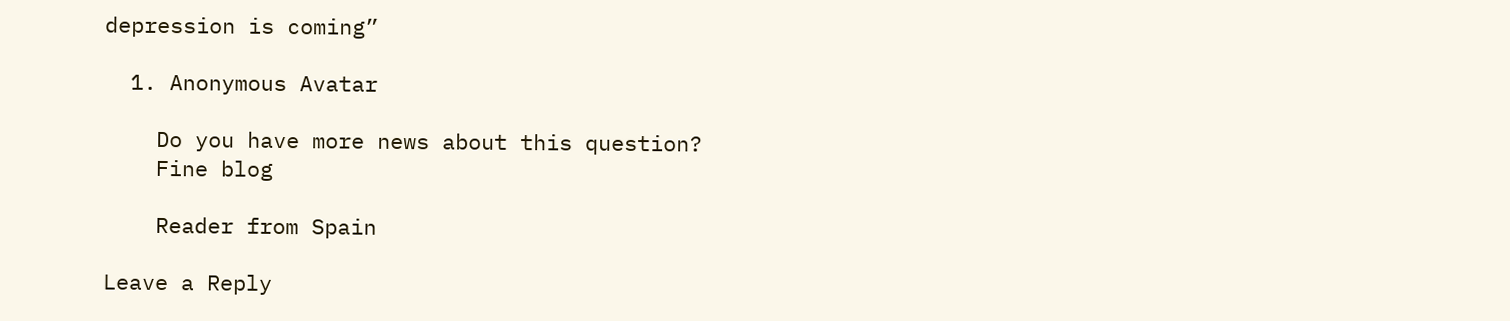depression is coming”

  1. Anonymous Avatar

    Do you have more news about this question?
    Fine blog

    Reader from Spain

Leave a Reply